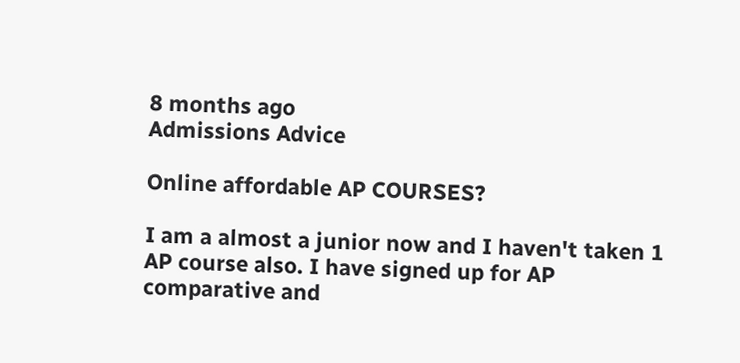8 months ago
Admissions Advice

Online affordable AP COURSES?

I am a almost a junior now and I haven't taken 1 AP course also. I have signed up for AP comparative and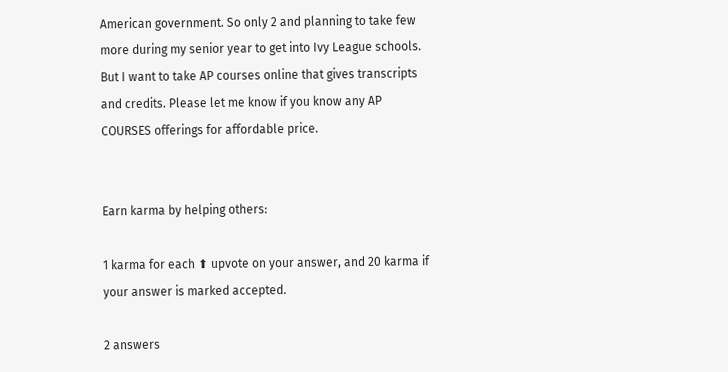American government. So only 2 and planning to take few more during my senior year to get into Ivy League schools. But I want to take AP courses online that gives transcripts and credits. Please let me know if you know any AP COURSES offerings for affordable price.


Earn karma by helping others:

1 karma for each ⬆ upvote on your answer, and 20 karma if your answer is marked accepted.

2 answers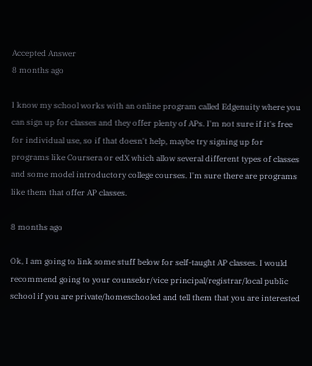Accepted Answer
8 months ago

I know my school works with an online program called Edgenuity where you can sign up for classes and they offer plenty of APs. I'm not sure if it's free for individual use, so if that doesn't help, maybe try signing up for programs like Coursera or edX which allow several different types of classes and some model introductory college courses. I'm sure there are programs like them that offer AP classes.

8 months ago

Ok, I am going to link some stuff below for self-taught AP classes. I would recommend going to your counselor/vice principal/registrar/local public school if you are private/homeschooled and tell them that you are interested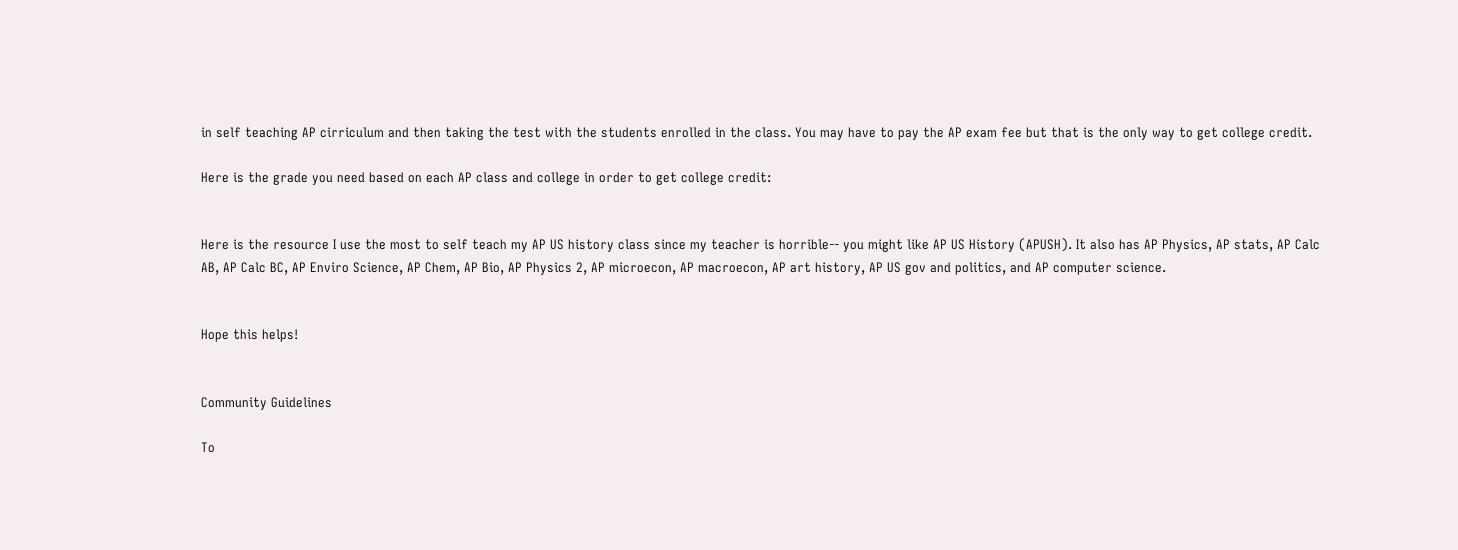in self teaching AP cirriculum and then taking the test with the students enrolled in the class. You may have to pay the AP exam fee but that is the only way to get college credit.

Here is the grade you need based on each AP class and college in order to get college credit:


Here is the resource I use the most to self teach my AP US history class since my teacher is horrible-- you might like AP US History (APUSH). It also has AP Physics, AP stats, AP Calc AB, AP Calc BC, AP Enviro Science, AP Chem, AP Bio, AP Physics 2, AP microecon, AP macroecon, AP art history, AP US gov and politics, and AP computer science.


Hope this helps!


Community Guidelines

To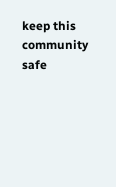keep this community safe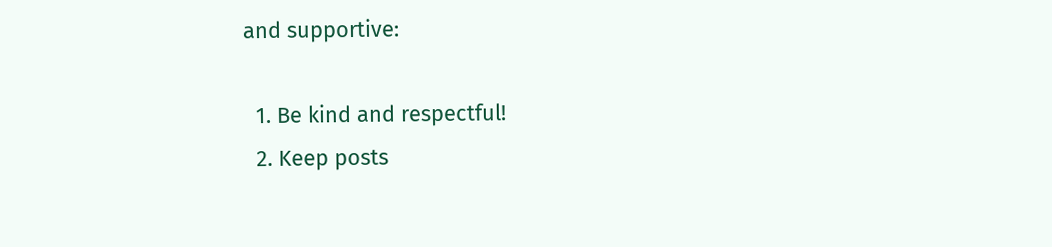and supportive:

  1. Be kind and respectful!
  2. Keep posts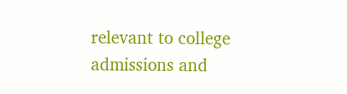relevant to college admissions and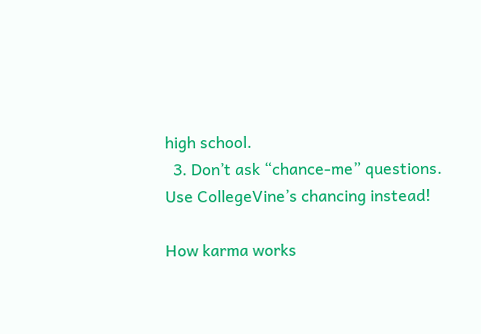high school.
  3. Don’t ask “chance-me” questions. Use CollegeVine’s chancing instead!

How karma works